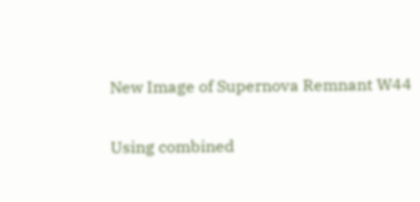New Image of Supernova Remnant W44

Using combined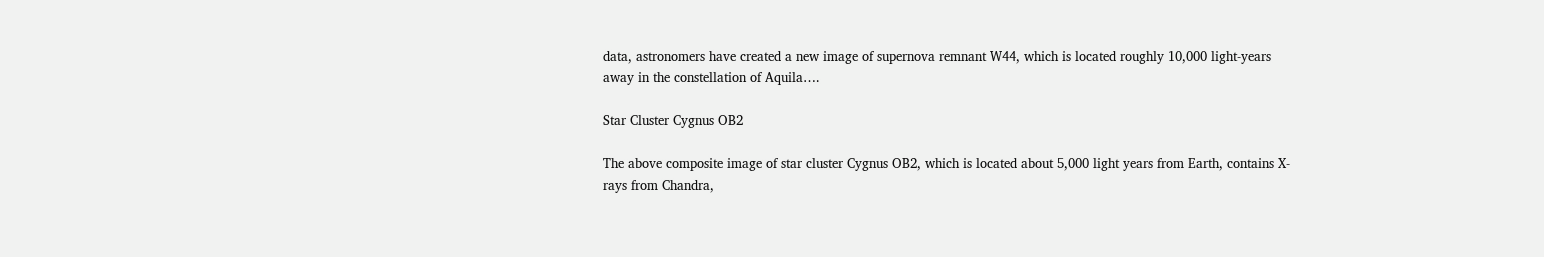data, astronomers have created a new image of supernova remnant W44, which is located roughly 10,000 light-years away in the constellation of Aquila….

Star Cluster Cygnus OB2

The above composite image of star cluster Cygnus OB2, which is located about 5,000 light years from Earth, contains X-rays from Chandra,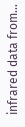infrared data from…